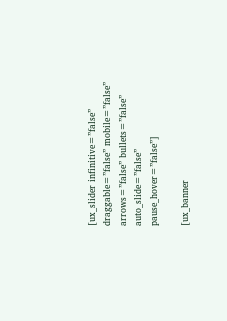[ux_slider infinitive=”false” draggable=”false” mobile=”false” arrows=”false” bullets=”false” auto_slide=”false” pause_hover=”false”]

[ux_banner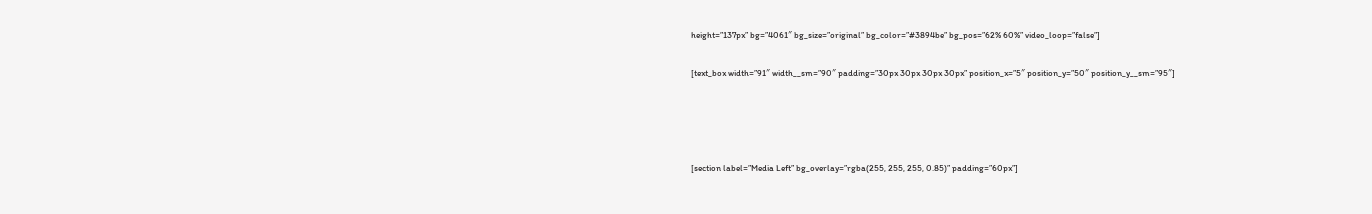height=”137px” bg=”4061″ bg_size=”original” bg_color=”#3894be” bg_pos=”62% 60%” video_loop=”false”]

[text_box width=”91″ width__sm=”90″ padding=”30px 30px 30px 30px” position_x=”5″ position_y=”50″ position_y__sm=”95″]




[section label=”Media Left” bg_overlay=”rgba(255, 255, 255, 0.85)” padding=”60px”]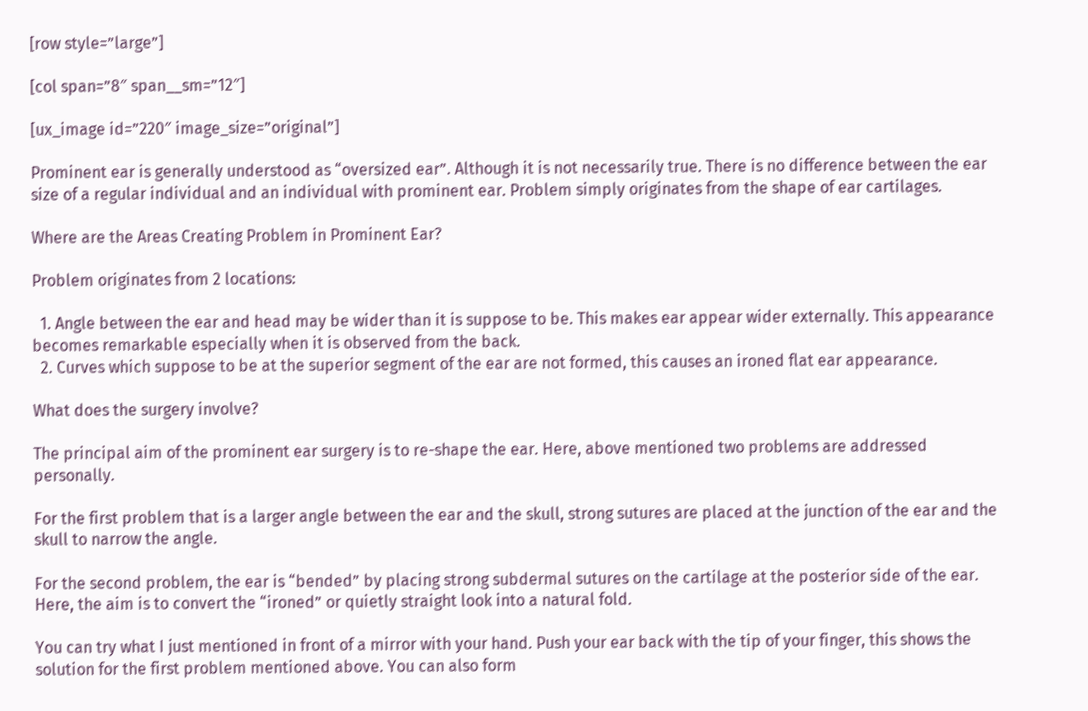[row style=”large”]

[col span=”8″ span__sm=”12″]

[ux_image id=”220″ image_size=”original”]

Prominent ear is generally understood as “oversized ear”. Although it is not necessarily true. There is no difference between the ear size of a regular individual and an individual with prominent ear. Problem simply originates from the shape of ear cartilages.

Where are the Areas Creating Problem in Prominent Ear?

Problem originates from 2 locations:

  1. Angle between the ear and head may be wider than it is suppose to be. This makes ear appear wider externally. This appearance becomes remarkable especially when it is observed from the back.
  2. Curves which suppose to be at the superior segment of the ear are not formed, this causes an ironed flat ear appearance.

What does the surgery involve?

The principal aim of the prominent ear surgery is to re-shape the ear. Here, above mentioned two problems are addressed personally.

For the first problem that is a larger angle between the ear and the skull, strong sutures are placed at the junction of the ear and the skull to narrow the angle.

For the second problem, the ear is “bended” by placing strong subdermal sutures on the cartilage at the posterior side of the ear. Here, the aim is to convert the “ironed” or quietly straight look into a natural fold.

You can try what I just mentioned in front of a mirror with your hand. Push your ear back with the tip of your finger, this shows the solution for the first problem mentioned above. You can also form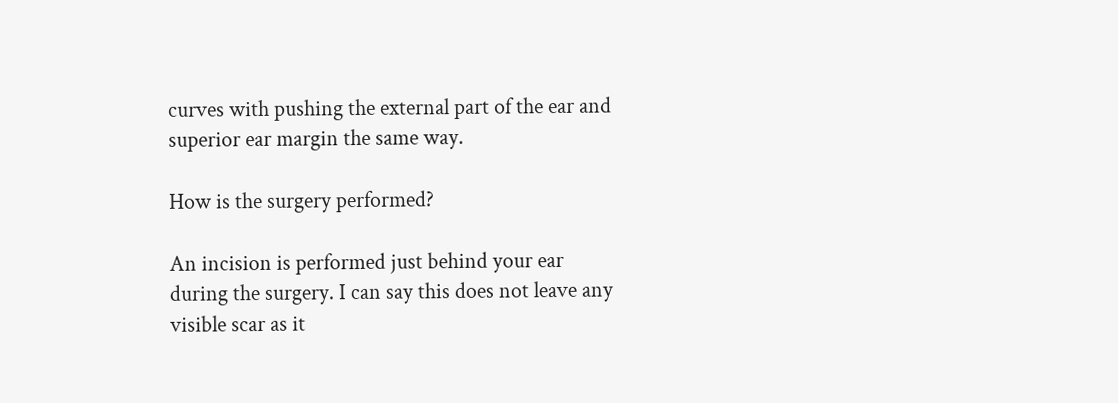curves with pushing the external part of the ear and superior ear margin the same way.

How is the surgery performed?

An incision is performed just behind your ear during the surgery. I can say this does not leave any visible scar as it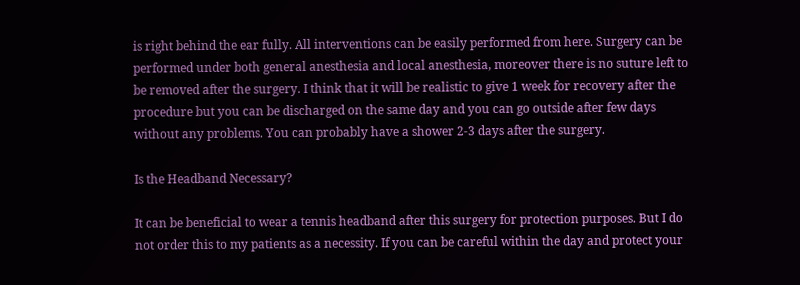is right behind the ear fully. All interventions can be easily performed from here. Surgery can be performed under both general anesthesia and local anesthesia, moreover there is no suture left to be removed after the surgery. I think that it will be realistic to give 1 week for recovery after the procedure but you can be discharged on the same day and you can go outside after few days without any problems. You can probably have a shower 2-3 days after the surgery.

Is the Headband Necessary?

It can be beneficial to wear a tennis headband after this surgery for protection purposes. But I do not order this to my patients as a necessity. If you can be careful within the day and protect your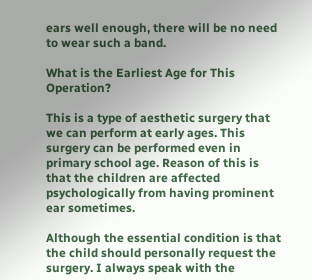ears well enough, there will be no need to wear such a band.

What is the Earliest Age for This Operation?

This is a type of aesthetic surgery that we can perform at early ages. This surgery can be performed even in primary school age. Reason of this is that the children are affected psychologically from having prominent ear sometimes.

Although the essential condition is that the child should personally request the surgery. I always speak with the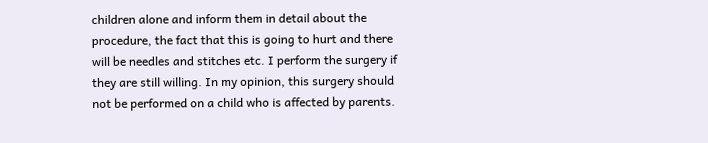children alone and inform them in detail about the procedure, the fact that this is going to hurt and there will be needles and stitches etc. I perform the surgery if they are still willing. In my opinion, this surgery should not be performed on a child who is affected by parents.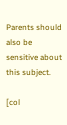Parents should also be sensitive about this subject.

[col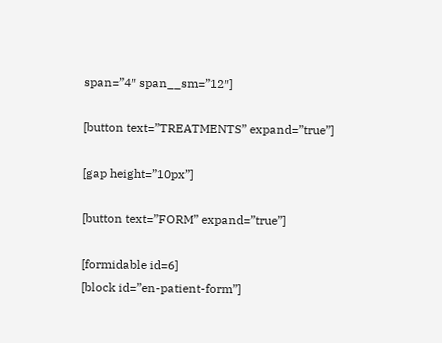span=”4″ span__sm=”12″]

[button text=”TREATMENTS” expand=”true”]

[gap height=”10px”]

[button text=”FORM” expand=”true”]

[formidable id=6]
[block id=”en-patient-form”]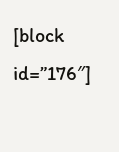[block id=”176″]